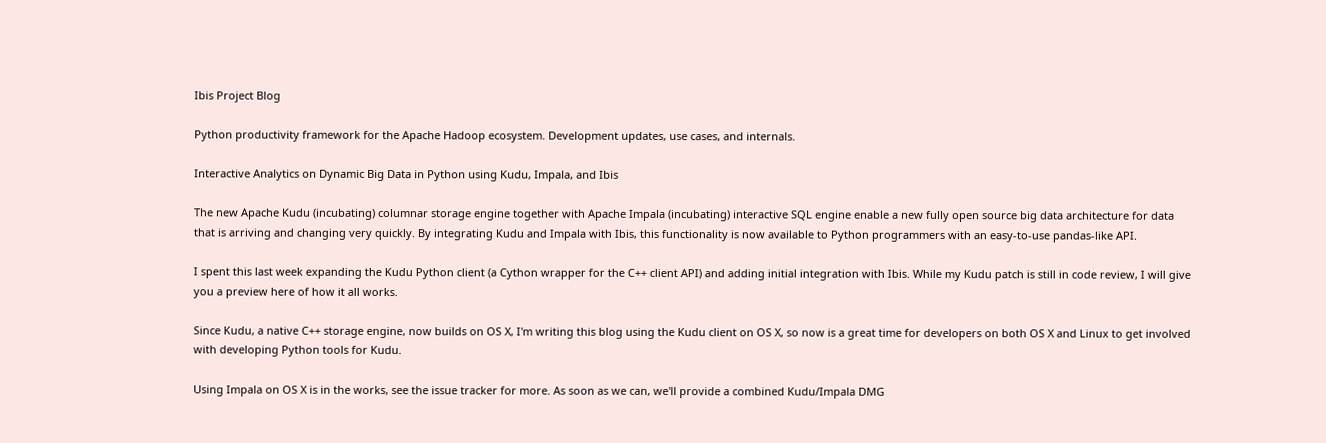Ibis Project Blog

Python productivity framework for the Apache Hadoop ecosystem. Development updates, use cases, and internals.

Interactive Analytics on Dynamic Big Data in Python using Kudu, Impala, and Ibis

The new Apache Kudu (incubating) columnar storage engine together with Apache Impala (incubating) interactive SQL engine enable a new fully open source big data architecture for data that is arriving and changing very quickly. By integrating Kudu and Impala with Ibis, this functionality is now available to Python programmers with an easy-to-use pandas-like API.

I spent this last week expanding the Kudu Python client (a Cython wrapper for the C++ client API) and adding initial integration with Ibis. While my Kudu patch is still in code review, I will give you a preview here of how it all works.

Since Kudu, a native C++ storage engine, now builds on OS X, I'm writing this blog using the Kudu client on OS X, so now is a great time for developers on both OS X and Linux to get involved with developing Python tools for Kudu.

Using Impala on OS X is in the works, see the issue tracker for more. As soon as we can, we'll provide a combined Kudu/Impala DMG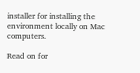installer for installing the environment locally on Mac computers.

Read on for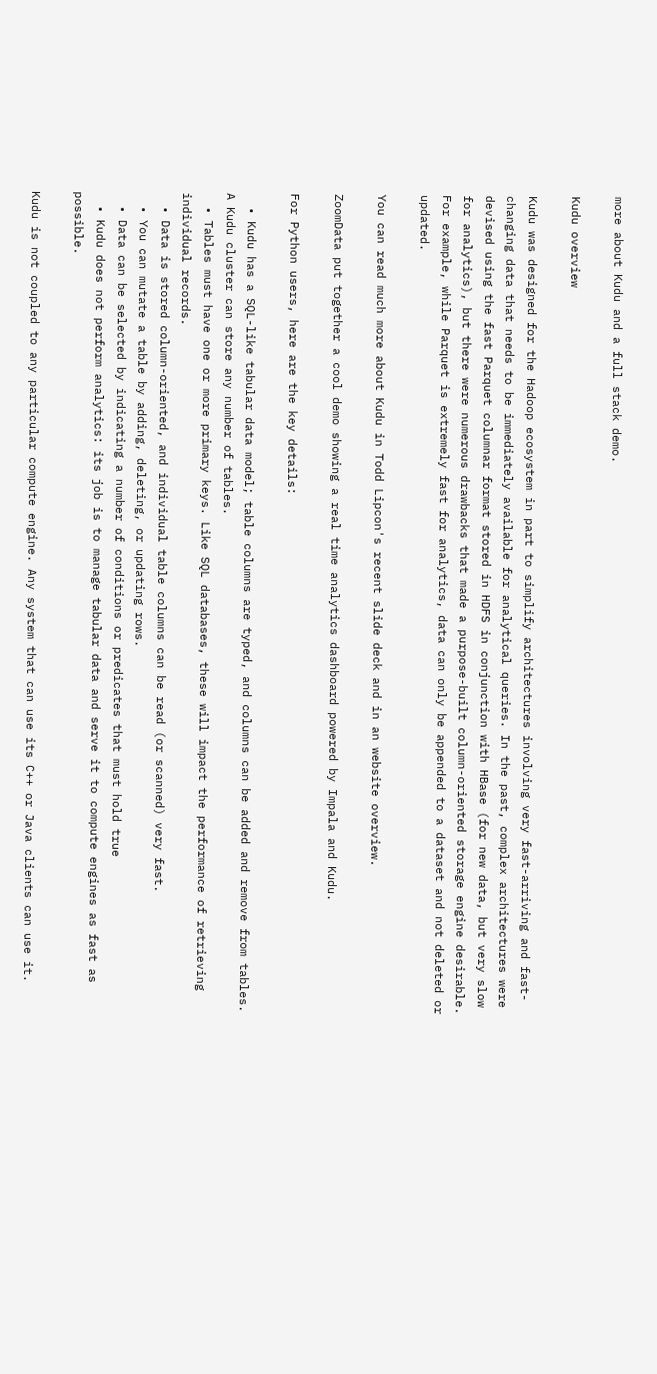more about Kudu and a full stack demo.

Kudu overview

Kudu was designed for the Hadoop ecosystem in part to simplify architectures involving very fast-arriving and fast-changing data that needs to be immediately available for analytical queries. In the past, complex architectures were devised using the fast Parquet columnar format stored in HDFS in conjunction with HBase (for new data, but very slow for analytics), but there were numerous drawbacks that made a purpose-built column-oriented storage engine desirable. For example, while Parquet is extremely fast for analytics, data can only be appended to a dataset and not deleted or updated.

You can read much more about Kudu in Todd Lipcon's recent slide deck and in an website overview.

ZoomData put together a cool demo showing a real time analytics dashboard powered by Impala and Kudu.

For Python users, here are the key details:

  • Kudu has a SQL-like tabular data model; table columns are typed, and columns can be added and remove from tables. A Kudu cluster can store any number of tables.
  • Tables must have one or more primary keys. Like SQL databases, these will impact the performance of retrieving individual records.
  • Data is stored column-oriented, and individual table columns can be read (or scanned) very fast.
  • You can mutate a table by adding, deleting, or updating rows.
  • Data can be selected by indicating a number of conditions or predicates that must hold true
  • Kudu does not perform analytics: its job is to manage tabular data and serve it to compute engines as fast as possible.

Kudu is not coupled to any particular compute engine. Any system that can use its C++ or Java clients can use it.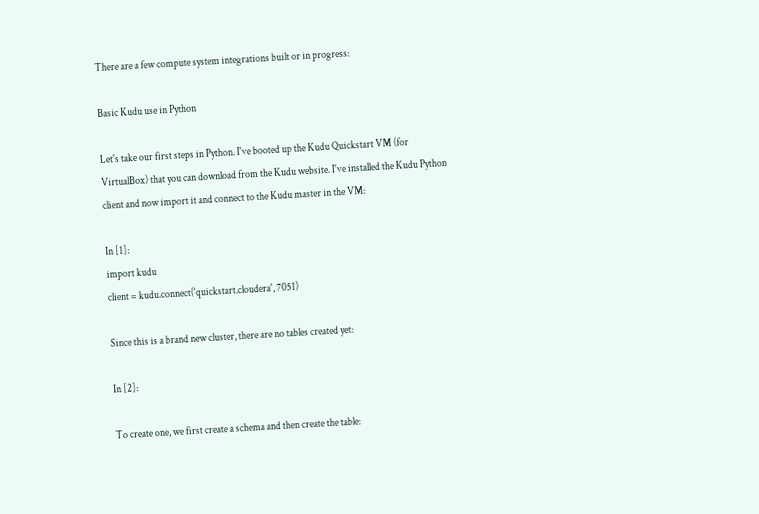There are a few compute system integrations built or in progress:

Basic Kudu use in Python

Let's take our first steps in Python. I've booted up the Kudu Quickstart VM (for VirtualBox) that you can download from the Kudu website. I've installed the Kudu Python client and now import it and connect to the Kudu master in the VM:

In [1]:
import kudu
client = kudu.connect('quickstart.cloudera', 7051)

Since this is a brand new cluster, there are no tables created yet:

In [2]:

To create one, we first create a schema and then create the table: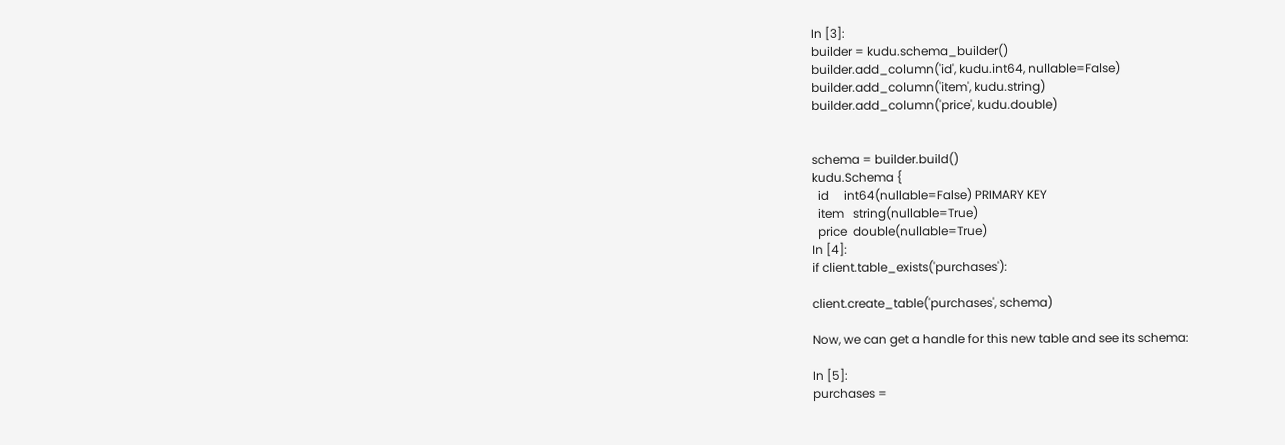In [3]:
builder = kudu.schema_builder()
builder.add_column('id', kudu.int64, nullable=False)
builder.add_column('item', kudu.string)
builder.add_column('price', kudu.double)


schema = builder.build()
kudu.Schema {
  id     int64(nullable=False) PRIMARY KEY
  item   string(nullable=True)
  price  double(nullable=True)
In [4]:
if client.table_exists('purchases'):

client.create_table('purchases', schema)

Now, we can get a handle for this new table and see its schema:

In [5]:
purchases =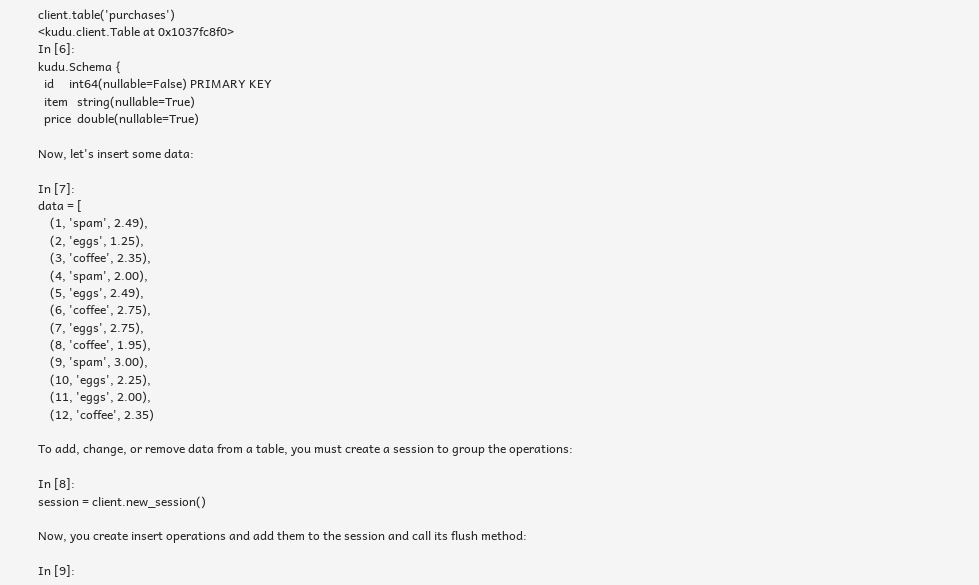client.table('purchases')
<kudu.client.Table at 0x1037fc8f0>
In [6]:
kudu.Schema {
  id     int64(nullable=False) PRIMARY KEY
  item   string(nullable=True)
  price  double(nullable=True)

Now, let's insert some data:

In [7]:
data = [
    (1, 'spam', 2.49),
    (2, 'eggs', 1.25),
    (3, 'coffee', 2.35),
    (4, 'spam', 2.00),
    (5, 'eggs', 2.49),
    (6, 'coffee', 2.75),
    (7, 'eggs', 2.75),
    (8, 'coffee', 1.95),
    (9, 'spam', 3.00),
    (10, 'eggs', 2.25),
    (11, 'eggs', 2.00),
    (12, 'coffee', 2.35)

To add, change, or remove data from a table, you must create a session to group the operations:

In [8]:
session = client.new_session()

Now, you create insert operations and add them to the session and call its flush method:

In [9]: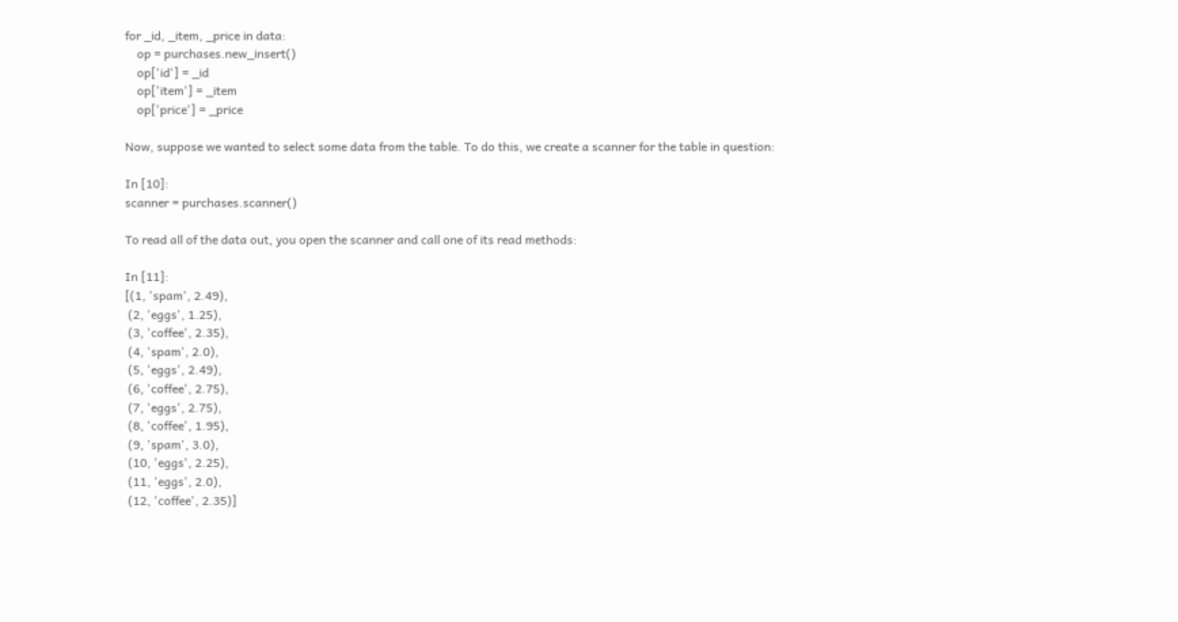for _id, _item, _price in data:
    op = purchases.new_insert()
    op['id'] = _id
    op['item'] = _item
    op['price'] = _price

Now, suppose we wanted to select some data from the table. To do this, we create a scanner for the table in question:

In [10]:
scanner = purchases.scanner()

To read all of the data out, you open the scanner and call one of its read methods:

In [11]:
[(1, 'spam', 2.49),
 (2, 'eggs', 1.25),
 (3, 'coffee', 2.35),
 (4, 'spam', 2.0),
 (5, 'eggs', 2.49),
 (6, 'coffee', 2.75),
 (7, 'eggs', 2.75),
 (8, 'coffee', 1.95),
 (9, 'spam', 3.0),
 (10, 'eggs', 2.25),
 (11, 'eggs', 2.0),
 (12, 'coffee', 2.35)]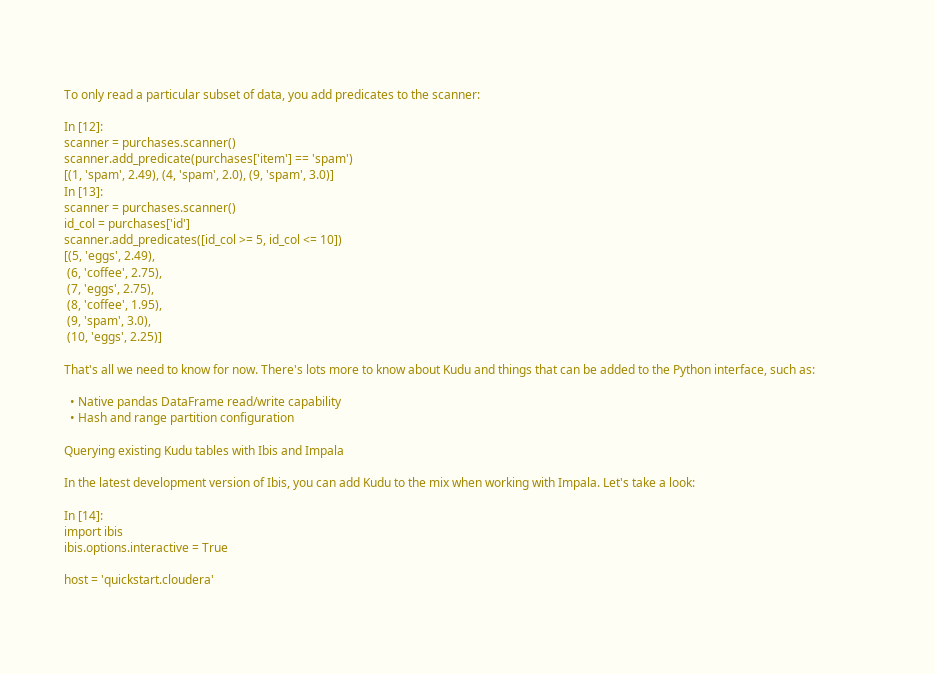To only read a particular subset of data, you add predicates to the scanner:

In [12]:
scanner = purchases.scanner()
scanner.add_predicate(purchases['item'] == 'spam')
[(1, 'spam', 2.49), (4, 'spam', 2.0), (9, 'spam', 3.0)]
In [13]:
scanner = purchases.scanner()
id_col = purchases['id']
scanner.add_predicates([id_col >= 5, id_col <= 10])
[(5, 'eggs', 2.49),
 (6, 'coffee', 2.75),
 (7, 'eggs', 2.75),
 (8, 'coffee', 1.95),
 (9, 'spam', 3.0),
 (10, 'eggs', 2.25)]

That's all we need to know for now. There's lots more to know about Kudu and things that can be added to the Python interface, such as:

  • Native pandas DataFrame read/write capability
  • Hash and range partition configuration

Querying existing Kudu tables with Ibis and Impala

In the latest development version of Ibis, you can add Kudu to the mix when working with Impala. Let's take a look:

In [14]:
import ibis
ibis.options.interactive = True

host = 'quickstart.cloudera'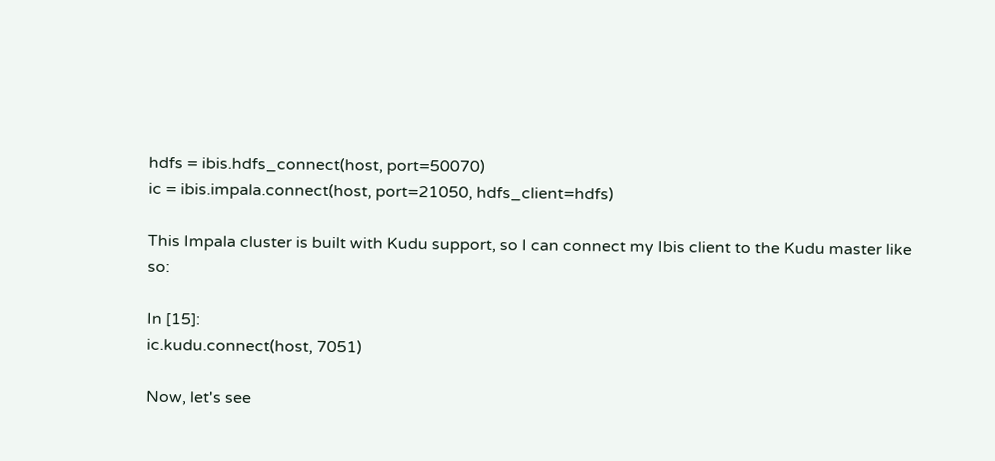hdfs = ibis.hdfs_connect(host, port=50070)
ic = ibis.impala.connect(host, port=21050, hdfs_client=hdfs)

This Impala cluster is built with Kudu support, so I can connect my Ibis client to the Kudu master like so:

In [15]:
ic.kudu.connect(host, 7051)

Now, let's see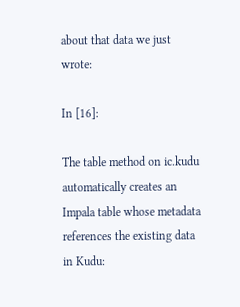about that data we just wrote:

In [16]:

The table method on ic.kudu automatically creates an Impala table whose metadata references the existing data in Kudu: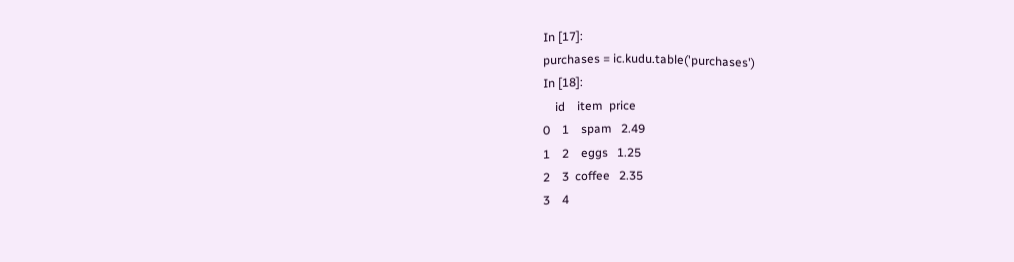In [17]:
purchases = ic.kudu.table('purchases')
In [18]:
    id    item  price
0    1    spam   2.49
1    2    eggs   1.25
2    3  coffee   2.35
3    4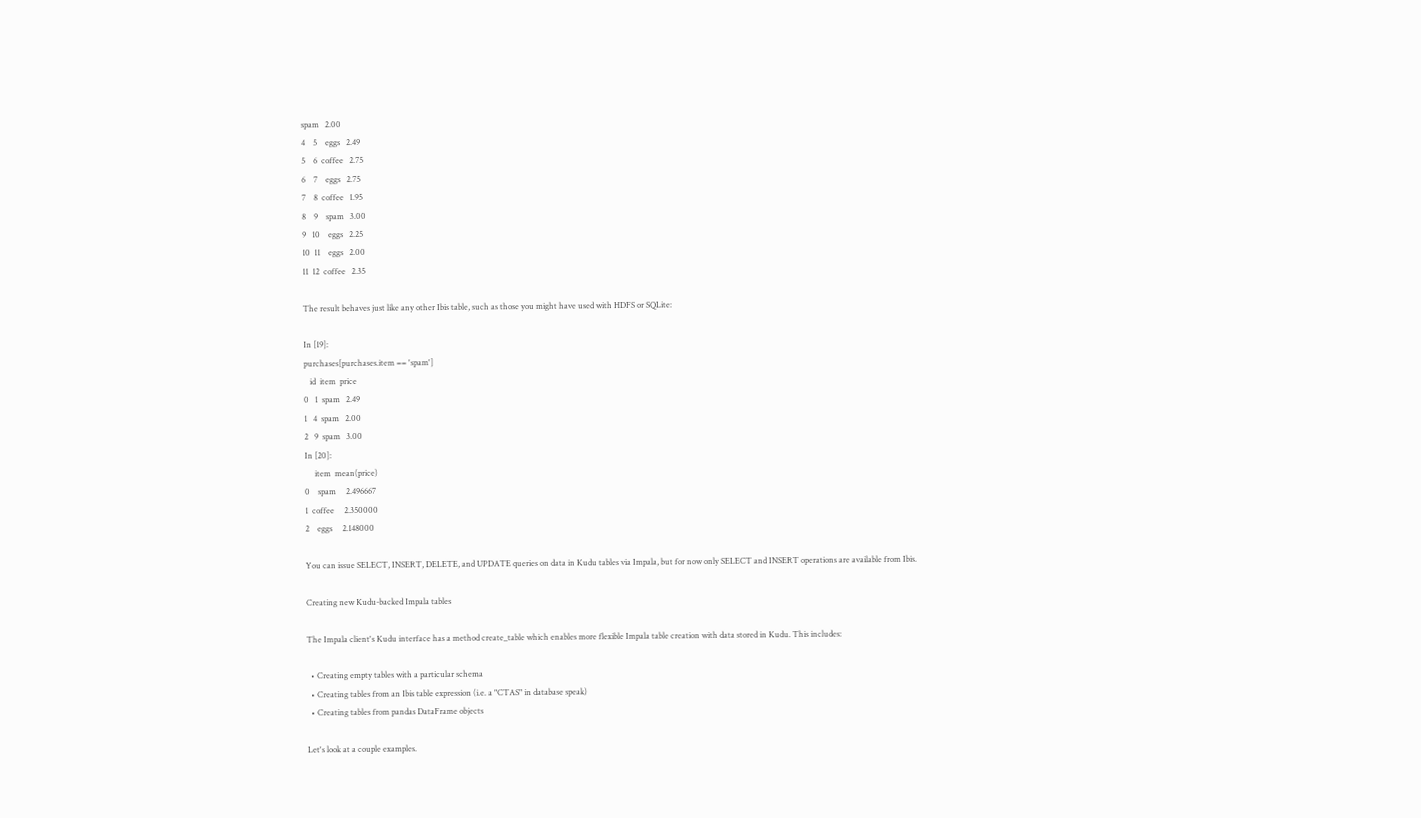spam   2.00
4    5    eggs   2.49
5    6  coffee   2.75
6    7    eggs   2.75
7    8  coffee   1.95
8    9    spam   3.00
9   10    eggs   2.25
10  11    eggs   2.00
11  12  coffee   2.35

The result behaves just like any other Ibis table, such as those you might have used with HDFS or SQLite:

In [19]:
purchases[purchases.item == 'spam']
   id  item  price
0   1  spam   2.49
1   4  spam   2.00
2   9  spam   3.00
In [20]:
     item  mean(price)
0    spam     2.496667
1  coffee     2.350000
2    eggs     2.148000

You can issue SELECT, INSERT, DELETE, and UPDATE queries on data in Kudu tables via Impala, but for now only SELECT and INSERT operations are available from Ibis.

Creating new Kudu-backed Impala tables

The Impala client's Kudu interface has a method create_table which enables more flexible Impala table creation with data stored in Kudu. This includes:

  • Creating empty tables with a particular schema
  • Creating tables from an Ibis table expression (i.e. a "CTAS" in database speak)
  • Creating tables from pandas DataFrame objects

Let's look at a couple examples.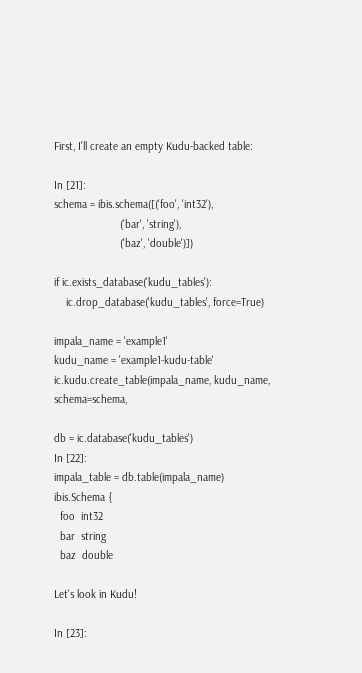First, I'll create an empty Kudu-backed table:

In [21]:
schema = ibis.schema([('foo', 'int32'),
                      ('bar', 'string'),
                      ('baz', 'double')])

if ic.exists_database('kudu_tables'):
    ic.drop_database('kudu_tables', force=True)

impala_name = 'example1'
kudu_name = 'example1-kudu-table'
ic.kudu.create_table(impala_name, kudu_name, schema=schema,

db = ic.database('kudu_tables')
In [22]:
impala_table = db.table(impala_name)
ibis.Schema {
  foo  int32
  bar  string
  baz  double

Let's look in Kudu!

In [23]: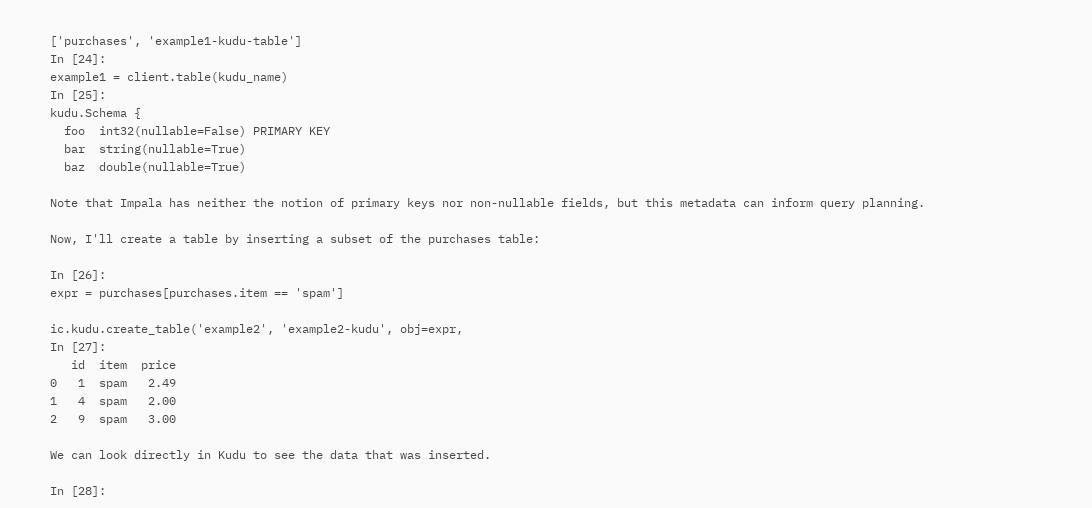['purchases', 'example1-kudu-table']
In [24]:
example1 = client.table(kudu_name)
In [25]:
kudu.Schema {
  foo  int32(nullable=False) PRIMARY KEY
  bar  string(nullable=True)
  baz  double(nullable=True)

Note that Impala has neither the notion of primary keys nor non-nullable fields, but this metadata can inform query planning.

Now, I'll create a table by inserting a subset of the purchases table:

In [26]:
expr = purchases[purchases.item == 'spam']

ic.kudu.create_table('example2', 'example2-kudu', obj=expr,
In [27]:
   id  item  price
0   1  spam   2.49
1   4  spam   2.00
2   9  spam   3.00

We can look directly in Kudu to see the data that was inserted.

In [28]: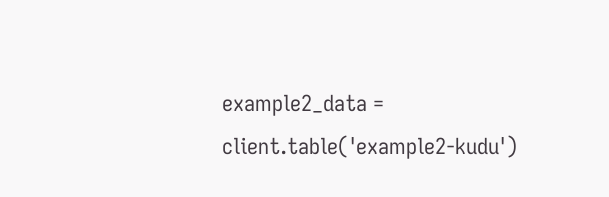example2_data = client.table('example2-kudu')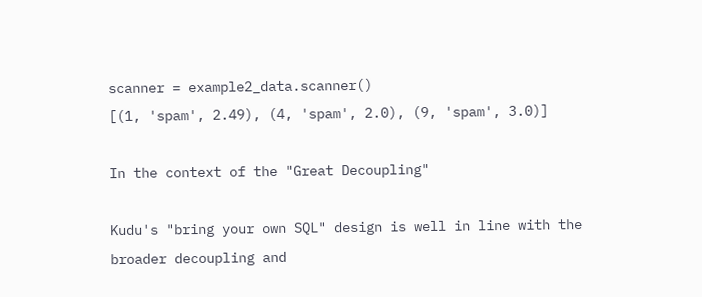scanner = example2_data.scanner()
[(1, 'spam', 2.49), (4, 'spam', 2.0), (9, 'spam', 3.0)]

In the context of the "Great Decoupling"

Kudu's "bring your own SQL" design is well in line with the broader decoupling and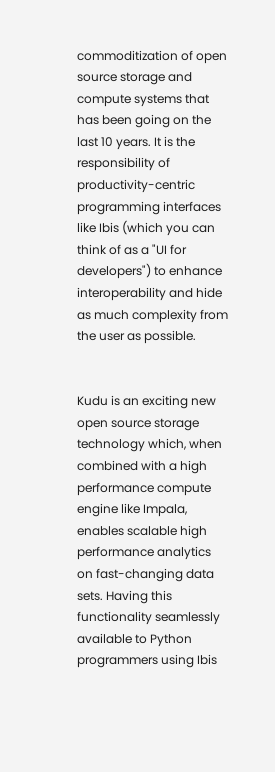commoditization of open source storage and compute systems that has been going on the last 10 years. It is the responsibility of productivity-centric programming interfaces like Ibis (which you can think of as a "UI for developers") to enhance interoperability and hide as much complexity from the user as possible.


Kudu is an exciting new open source storage technology which, when combined with a high performance compute engine like Impala, enables scalable high performance analytics on fast-changing data sets. Having this functionality seamlessly available to Python programmers using Ibis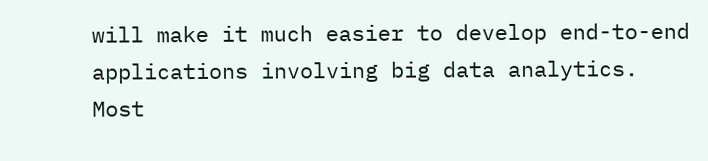will make it much easier to develop end-to-end applications involving big data analytics. Most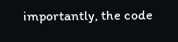importantly, the code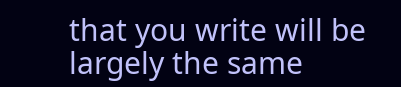that you write will be largely the same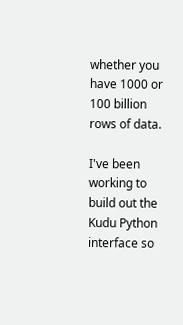whether you have 1000 or 100 billion rows of data.

I've been working to build out the Kudu Python interface so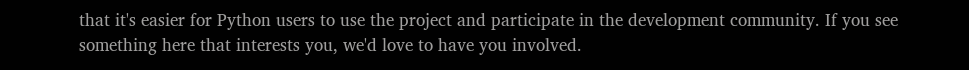that it's easier for Python users to use the project and participate in the development community. If you see something here that interests you, we'd love to have you involved.